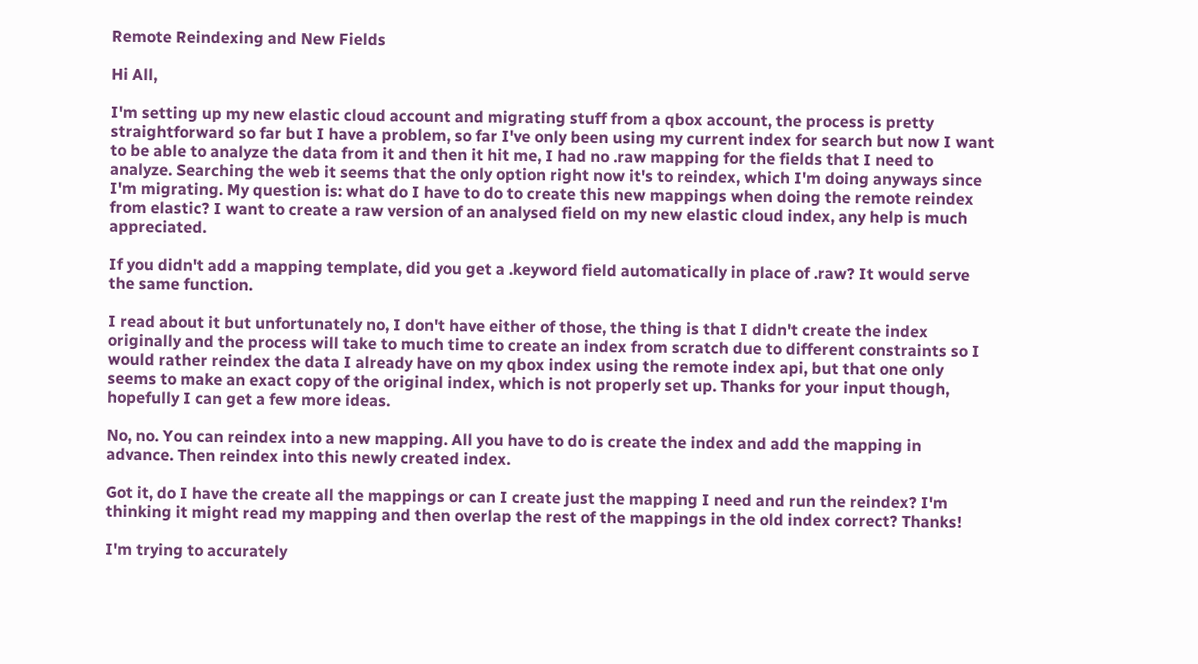Remote Reindexing and New Fields

Hi All,

I'm setting up my new elastic cloud account and migrating stuff from a qbox account, the process is pretty straightforward so far but I have a problem, so far I've only been using my current index for search but now I want to be able to analyze the data from it and then it hit me, I had no .raw mapping for the fields that I need to analyze. Searching the web it seems that the only option right now it's to reindex, which I'm doing anyways since I'm migrating. My question is: what do I have to do to create this new mappings when doing the remote reindex from elastic? I want to create a raw version of an analysed field on my new elastic cloud index, any help is much appreciated.

If you didn't add a mapping template, did you get a .keyword field automatically in place of .raw? It would serve the same function.

I read about it but unfortunately no, I don't have either of those, the thing is that I didn't create the index originally and the process will take to much time to create an index from scratch due to different constraints so I would rather reindex the data I already have on my qbox index using the remote index api, but that one only seems to make an exact copy of the original index, which is not properly set up. Thanks for your input though, hopefully I can get a few more ideas.

No, no. You can reindex into a new mapping. All you have to do is create the index and add the mapping in advance. Then reindex into this newly created index.

Got it, do I have the create all the mappings or can I create just the mapping I need and run the reindex? I'm thinking it might read my mapping and then overlap the rest of the mappings in the old index correct? Thanks!

I'm trying to accurately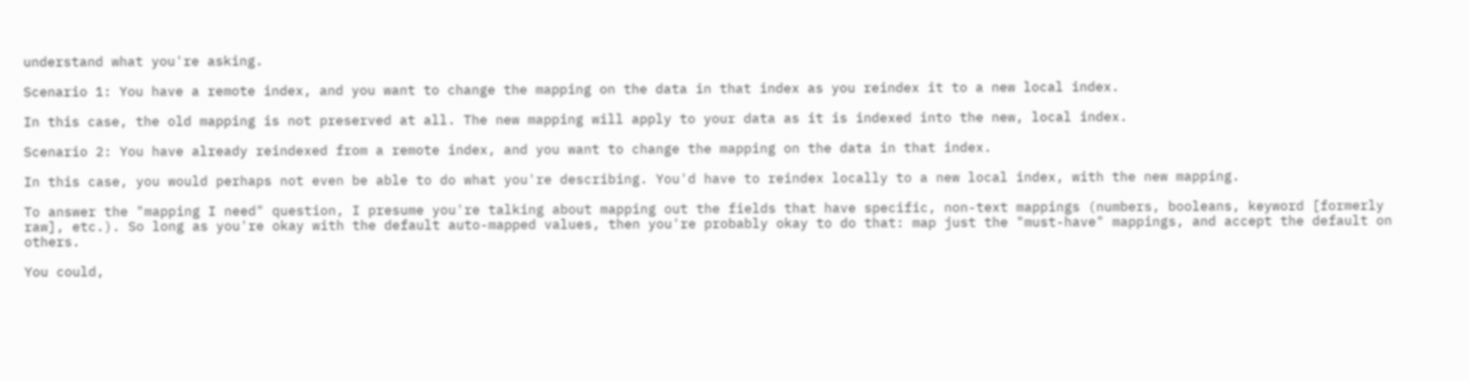understand what you're asking.

Scenario 1: You have a remote index, and you want to change the mapping on the data in that index as you reindex it to a new local index.

In this case, the old mapping is not preserved at all. The new mapping will apply to your data as it is indexed into the new, local index.

Scenario 2: You have already reindexed from a remote index, and you want to change the mapping on the data in that index.

In this case, you would perhaps not even be able to do what you're describing. You'd have to reindex locally to a new local index, with the new mapping.

To answer the "mapping I need" question, I presume you're talking about mapping out the fields that have specific, non-text mappings (numbers, booleans, keyword [formerly raw], etc.). So long as you're okay with the default auto-mapped values, then you're probably okay to do that: map just the "must-have" mappings, and accept the default on others.

You could,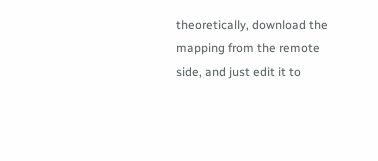theoretically, download the mapping from the remote side, and just edit it to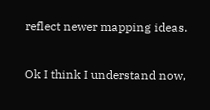reflect newer mapping ideas.

Ok I think I understand now,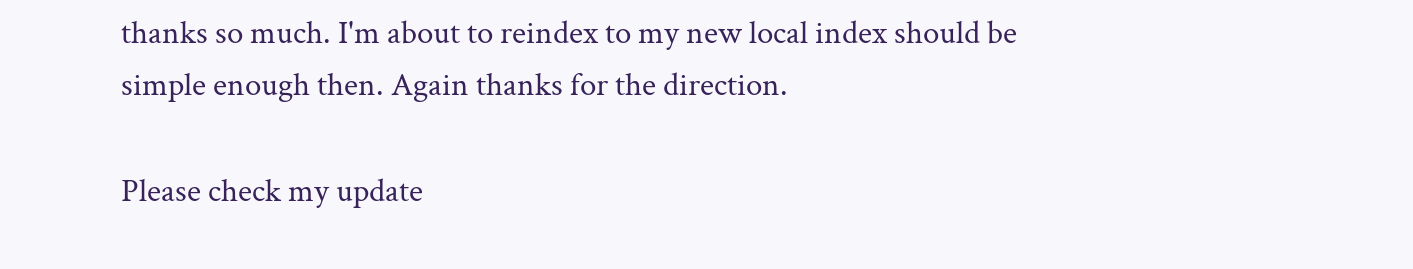thanks so much. I'm about to reindex to my new local index should be simple enough then. Again thanks for the direction.

Please check my update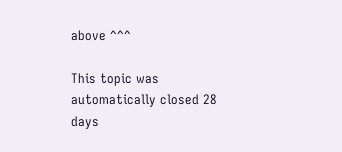above ^^^

This topic was automatically closed 28 days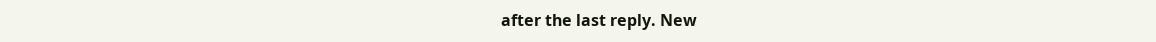after the last reply. New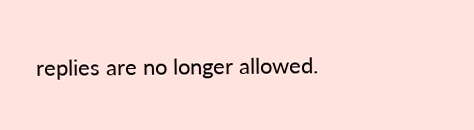replies are no longer allowed.